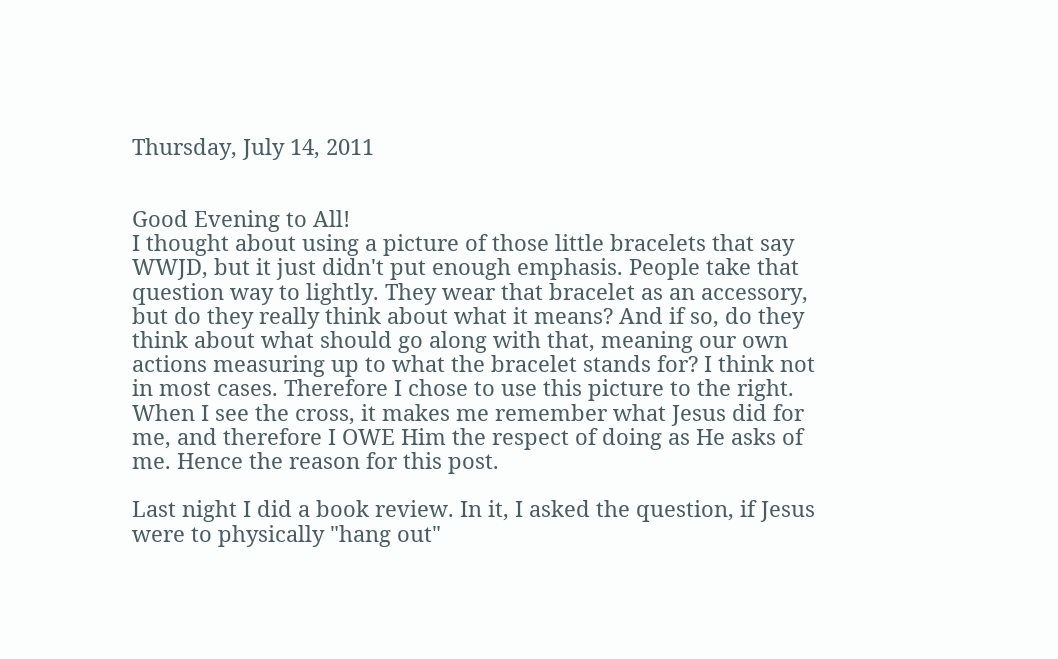Thursday, July 14, 2011


Good Evening to All!
I thought about using a picture of those little bracelets that say WWJD, but it just didn't put enough emphasis. People take that question way to lightly. They wear that bracelet as an accessory, but do they really think about what it means? And if so, do they think about what should go along with that, meaning our own actions measuring up to what the bracelet stands for? I think not in most cases. Therefore I chose to use this picture to the right. When I see the cross, it makes me remember what Jesus did for me, and therefore I OWE Him the respect of doing as He asks of me. Hence the reason for this post.

Last night I did a book review. In it, I asked the question, if Jesus were to physically "hang out"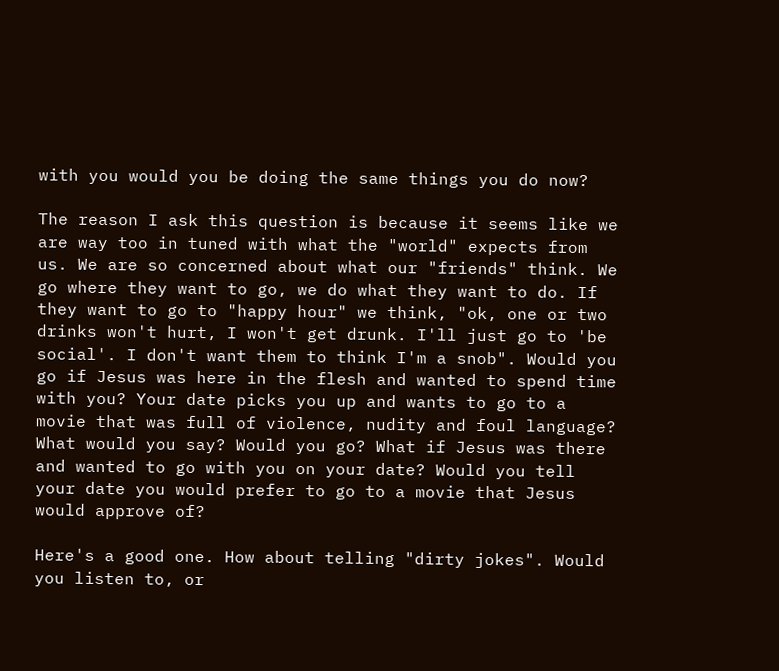with you would you be doing the same things you do now?

The reason I ask this question is because it seems like we are way too in tuned with what the "world" expects from us. We are so concerned about what our "friends" think. We go where they want to go, we do what they want to do. If they want to go to "happy hour" we think, "ok, one or two drinks won't hurt, I won't get drunk. I'll just go to 'be social'. I don't want them to think I'm a snob". Would you go if Jesus was here in the flesh and wanted to spend time with you? Your date picks you up and wants to go to a movie that was full of violence, nudity and foul language? What would you say? Would you go? What if Jesus was there and wanted to go with you on your date? Would you tell your date you would prefer to go to a movie that Jesus would approve of?

Here's a good one. How about telling "dirty jokes". Would you listen to, or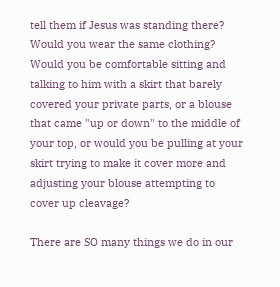tell them if Jesus was standing there? Would you wear the same clothing? Would you be comfortable sitting and talking to him with a skirt that barely covered your private parts, or a blouse that came "up or down" to the middle of your top, or would you be pulling at your skirt trying to make it cover more and adjusting your blouse attempting to cover up cleavage?

There are SO many things we do in our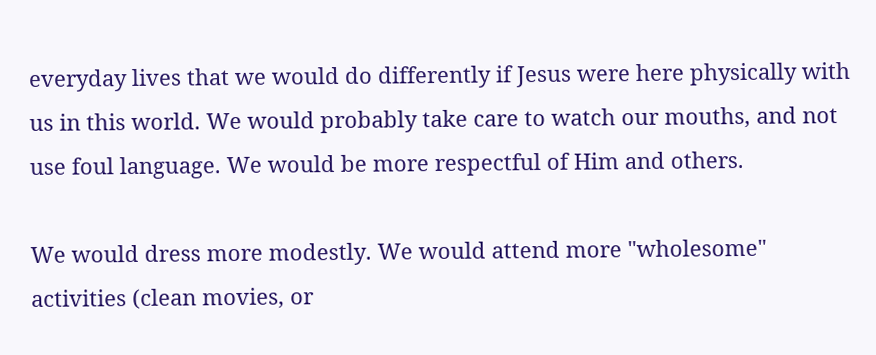everyday lives that we would do differently if Jesus were here physically with us in this world. We would probably take care to watch our mouths, and not use foul language. We would be more respectful of Him and others.

We would dress more modestly. We would attend more "wholesome" activities (clean movies, or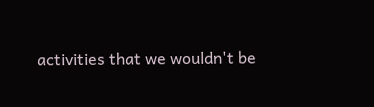activities that we wouldn't be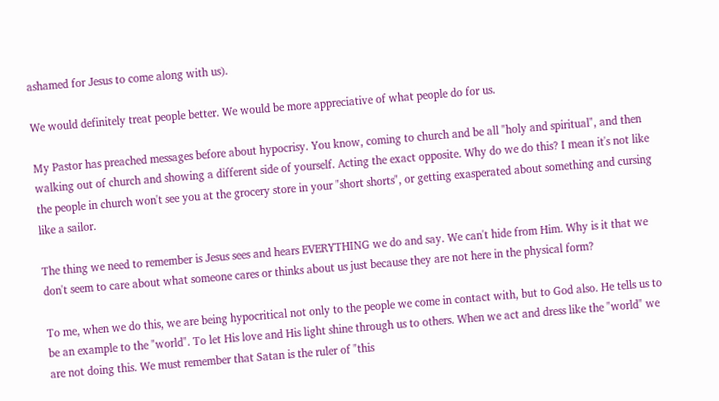ashamed for Jesus to come along with us).

We would definitely treat people better. We would be more appreciative of what people do for us.

My Pastor has preached messages before about hypocrisy. You know, coming to church and be all "holy and spiritual", and then walking out of church and showing a different side of yourself. Acting the exact opposite. Why do we do this? I mean it's not like the people in church won't see you at the grocery store in your "short shorts", or getting exasperated about something and cursing like a sailor.

The thing we need to remember is Jesus sees and hears EVERYTHING we do and say. We can't hide from Him. Why is it that we don't seem to care about what someone cares or thinks about us just because they are not here in the physical form?

To me, when we do this, we are being hypocritical not only to the people we come in contact with, but to God also. He tells us to be an example to the "world". To let His love and His light shine through us to others. When we act and dress like the "world" we are not doing this. We must remember that Satan is the ruler of "this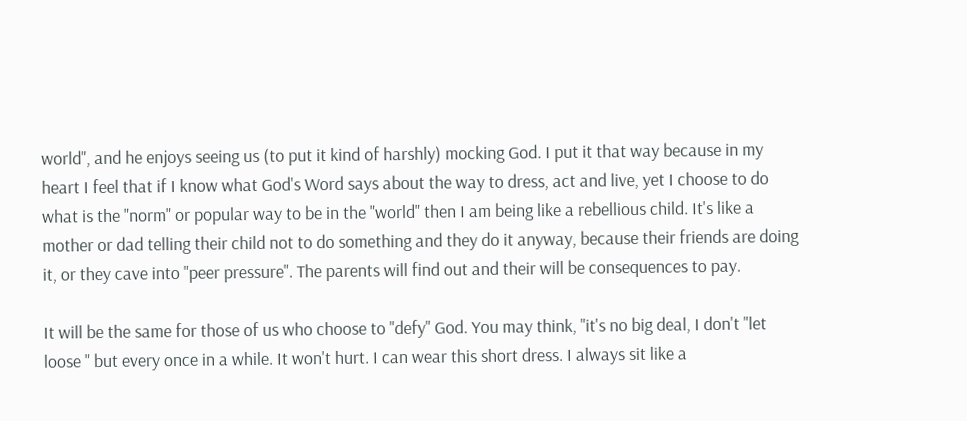world", and he enjoys seeing us (to put it kind of harshly) mocking God. I put it that way because in my heart I feel that if I know what God's Word says about the way to dress, act and live, yet I choose to do what is the "norm" or popular way to be in the "world" then I am being like a rebellious child. It's like a mother or dad telling their child not to do something and they do it anyway, because their friends are doing it, or they cave into "peer pressure". The parents will find out and their will be consequences to pay.

It will be the same for those of us who choose to "defy" God. You may think, "it's no big deal, I don't "let loose " but every once in a while. It won't hurt. I can wear this short dress. I always sit like a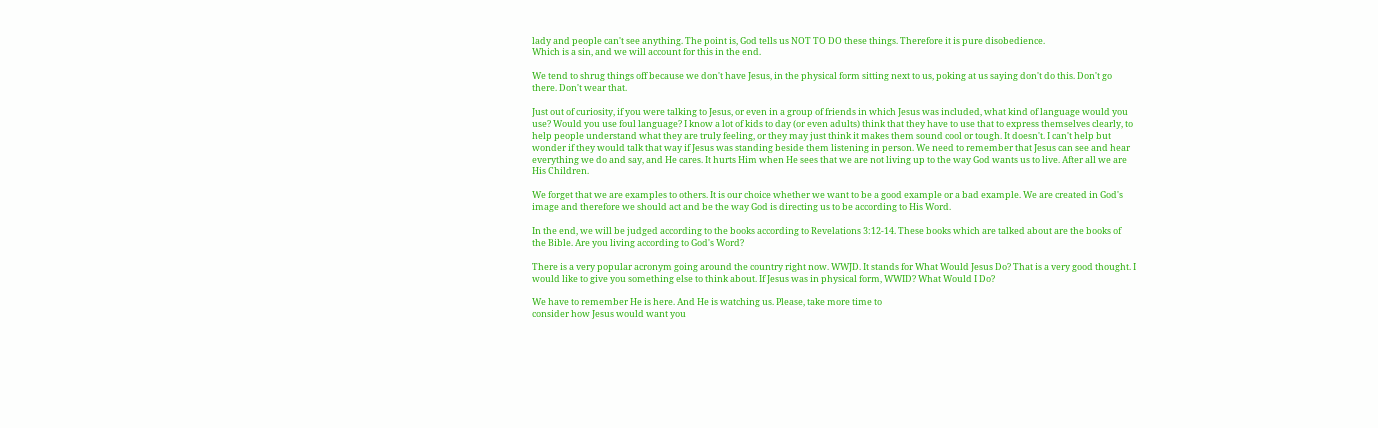lady and people can't see anything. The point is, God tells us NOT TO DO these things. Therefore it is pure disobedience.
Which is a sin, and we will account for this in the end.

We tend to shrug things off because we don't have Jesus, in the physical form sitting next to us, poking at us saying don't do this. Don't go there. Don't wear that.

Just out of curiosity, if you were talking to Jesus, or even in a group of friends in which Jesus was included, what kind of language would you use? Would you use foul language? I know a lot of kids to day (or even adults) think that they have to use that to express themselves clearly, to help people understand what they are truly feeling, or they may just think it makes them sound cool or tough. It doesn't. I can't help but wonder if they would talk that way if Jesus was standing beside them listening in person. We need to remember that Jesus can see and hear everything we do and say, and He cares. It hurts Him when He sees that we are not living up to the way God wants us to live. After all we are His Children.

We forget that we are examples to others. It is our choice whether we want to be a good example or a bad example. We are created in God's image and therefore we should act and be the way God is directing us to be according to His Word.

In the end, we will be judged according to the books according to Revelations 3:12-14. These books which are talked about are the books of the Bible. Are you living according to God's Word?

There is a very popular acronym going around the country right now. WWJD. It stands for What Would Jesus Do? That is a very good thought. I would like to give you something else to think about. If Jesus was in physical form, WWID? What Would I Do?

We have to remember He is here. And He is watching us. Please, take more time to
consider how Jesus would want you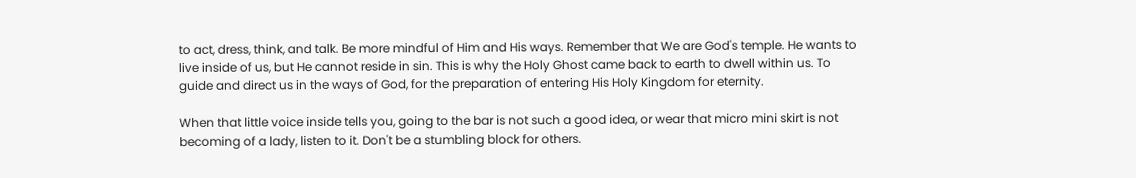to act, dress, think, and talk. Be more mindful of Him and His ways. Remember that We are God's temple. He wants to live inside of us, but He cannot reside in sin. This is why the Holy Ghost came back to earth to dwell within us. To guide and direct us in the ways of God, for the preparation of entering His Holy Kingdom for eternity.

When that little voice inside tells you, going to the bar is not such a good idea, or wear that micro mini skirt is not becoming of a lady, listen to it. Don't be a stumbling block for others.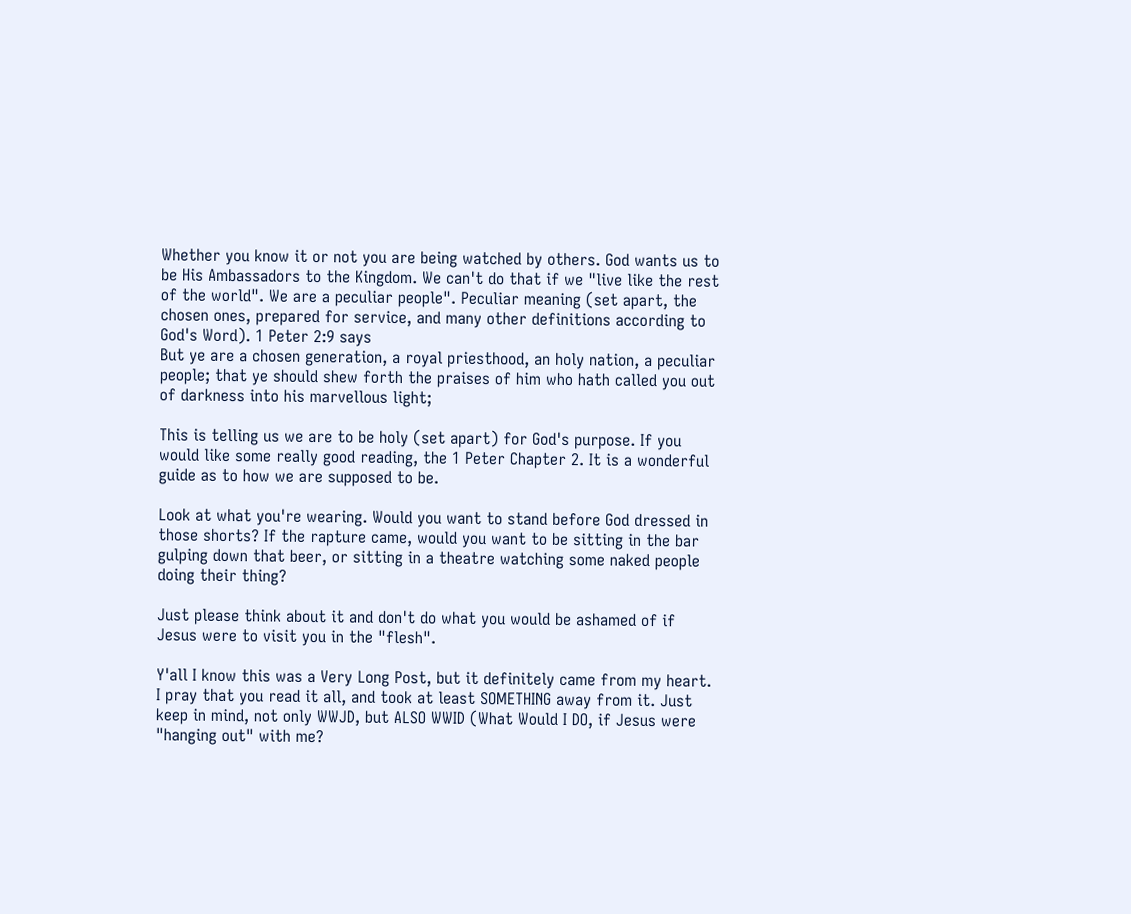Whether you know it or not you are being watched by others. God wants us to be His Ambassadors to the Kingdom. We can't do that if we "live like the rest of the world". We are a peculiar people". Peculiar meaning (set apart, the chosen ones, prepared for service, and many other definitions according to God's Word). 1 Peter 2:9 says
But ye are a chosen generation, a royal priesthood, an holy nation, a peculiar people; that ye should shew forth the praises of him who hath called you out of darkness into his marvellous light;

This is telling us we are to be holy (set apart) for God's purpose. If you would like some really good reading, the 1 Peter Chapter 2. It is a wonderful guide as to how we are supposed to be.

Look at what you're wearing. Would you want to stand before God dressed in those shorts? If the rapture came, would you want to be sitting in the bar gulping down that beer, or sitting in a theatre watching some naked people doing their thing?

Just please think about it and don't do what you would be ashamed of if Jesus were to visit you in the "flesh".

Y'all I know this was a Very Long Post, but it definitely came from my heart. I pray that you read it all, and took at least SOMETHING away from it. Just keep in mind, not only WWJD, but ALSO WWID (What Would I DO, if Jesus were "hanging out" with me?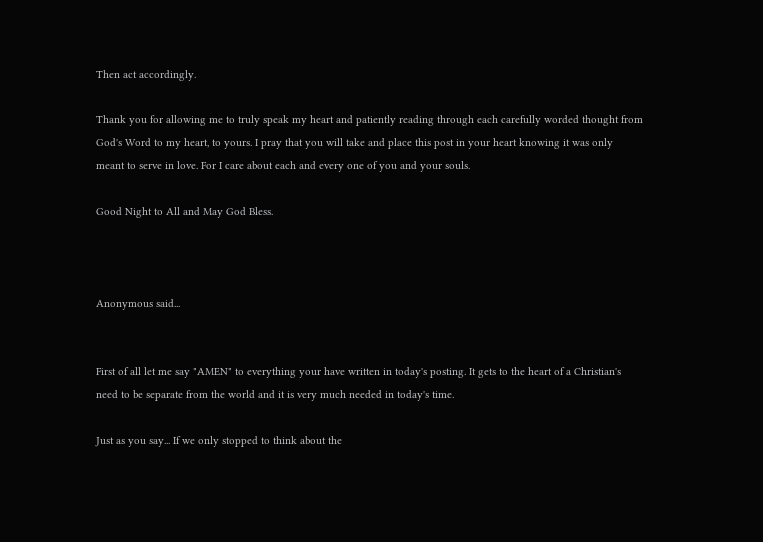Then act accordingly.

Thank you for allowing me to truly speak my heart and patiently reading through each carefully worded thought from God's Word to my heart, to yours. I pray that you will take and place this post in your heart knowing it was only meant to serve in love. For I care about each and every one of you and your souls.

Good Night to All and May God Bless.



Anonymous said...


First of all let me say "AMEN" to everything your have written in today's posting. It gets to the heart of a Christian's need to be separate from the world and it is very much needed in today's time.

Just as you say... If we only stopped to think about the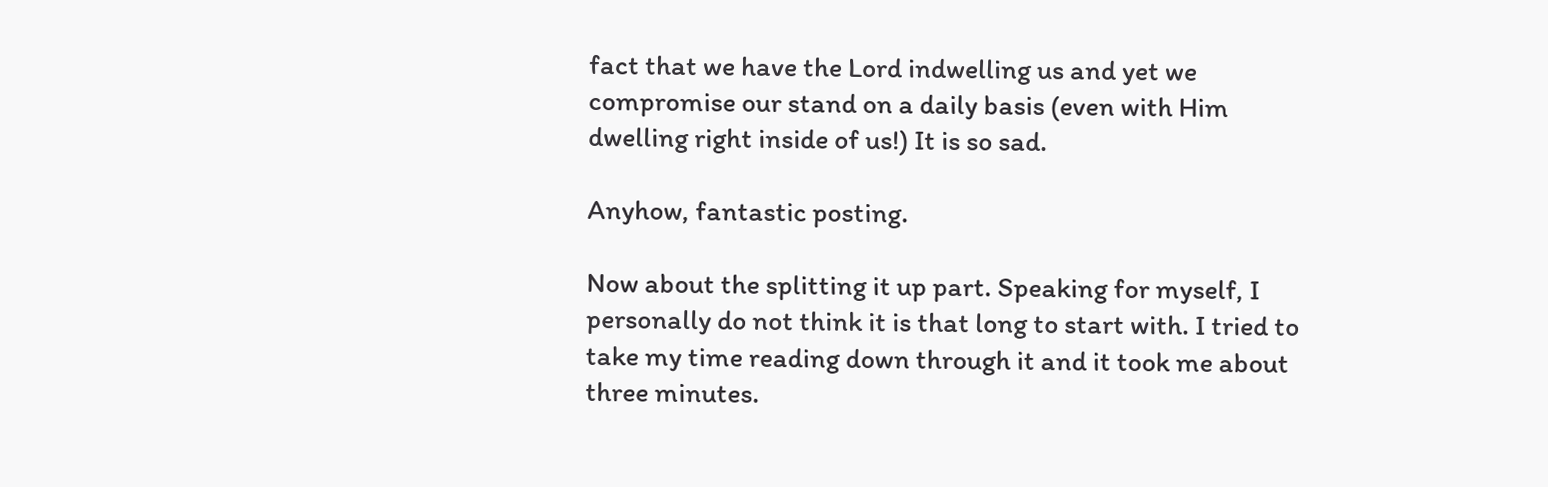fact that we have the Lord indwelling us and yet we compromise our stand on a daily basis (even with Him dwelling right inside of us!) It is so sad.

Anyhow, fantastic posting.

Now about the splitting it up part. Speaking for myself, I personally do not think it is that long to start with. I tried to take my time reading down through it and it took me about three minutes.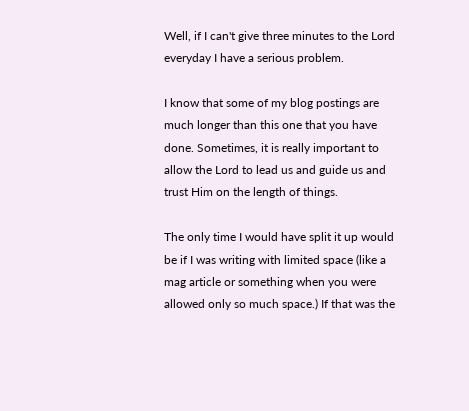Well, if I can't give three minutes to the Lord everyday I have a serious problem.

I know that some of my blog postings are much longer than this one that you have done. Sometimes, it is really important to allow the Lord to lead us and guide us and trust Him on the length of things.

The only time I would have split it up would be if I was writing with limited space (like a mag article or something when you were allowed only so much space.) If that was the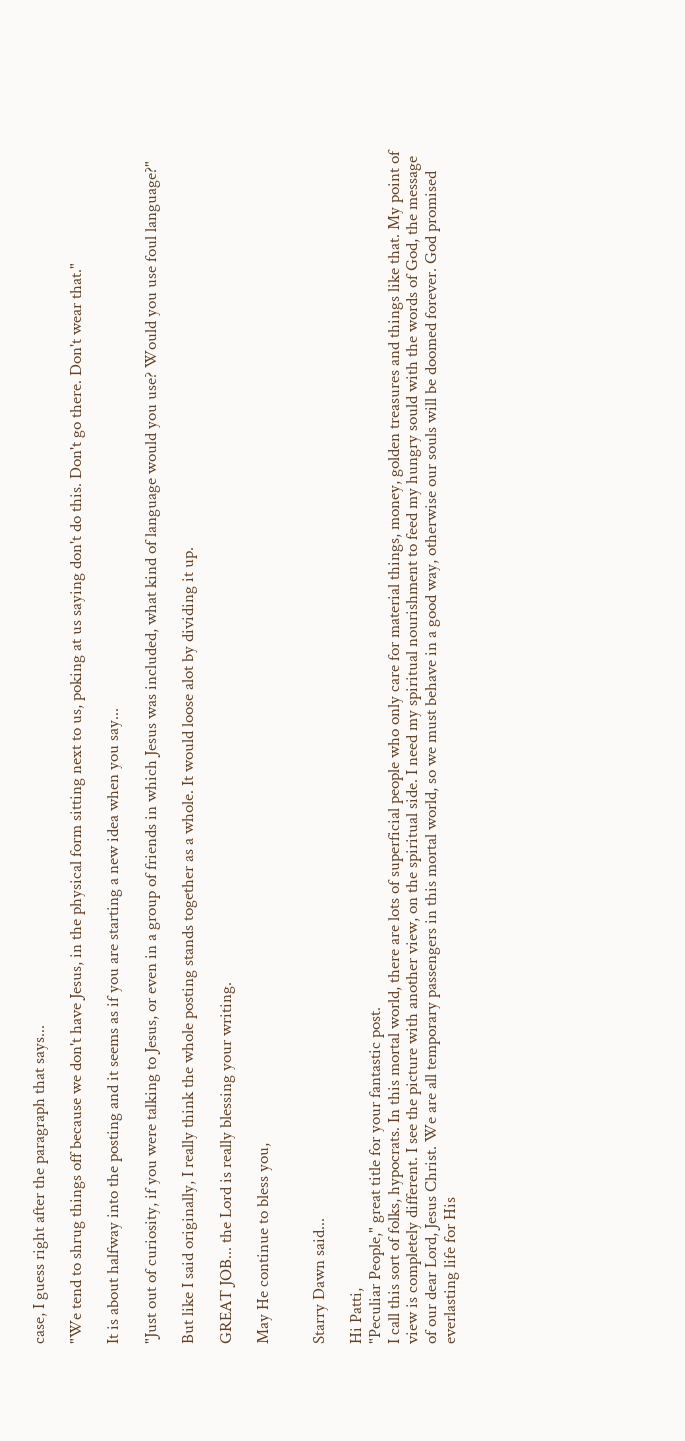case, I guess right after the paragraph that says...

"We tend to shrug things off because we don't have Jesus, in the physical form sitting next to us, poking at us saying don't do this. Don't go there. Don't wear that."

It is about halfway into the posting and it seems as if you are starting a new idea when you say...

"Just out of curiosity, if you were talking to Jesus, or even in a group of friends in which Jesus was included, what kind of language would you use? Would you use foul language?"

But like I said originally, I really think the whole posting stands together as a whole. It would loose alot by dividing it up.

GREAT JOB... the Lord is really blessing your writing.

May He continue to bless you,


Starry Dawn said...

Hi Patti,
"Peculiar People," great title for your fantastic post.
I call this sort of folks, hypocrats. In this mortal world, there are lots of superficial people who only care for material things, money, golden treasures and things like that. My point of view is completely different. I see the picture with another view, on the spiritual side. I need my spiritual nourishment to feed my hungry sould with the words of God, the message of our dear Lord, Jesus Christ. We are all temporary passengers in this mortal world, so we must behave in a good way, otherwise our souls will be doomed forever. God promised everlasting life for His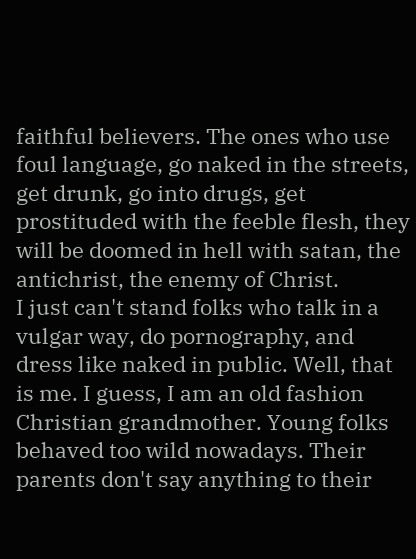faithful believers. The ones who use foul language, go naked in the streets, get drunk, go into drugs, get prostituded with the feeble flesh, they will be doomed in hell with satan, the antichrist, the enemy of Christ.
I just can't stand folks who talk in a vulgar way, do pornography, and dress like naked in public. Well, that is me. I guess, I am an old fashion Christian grandmother. Young folks behaved too wild nowadays. Their parents don't say anything to their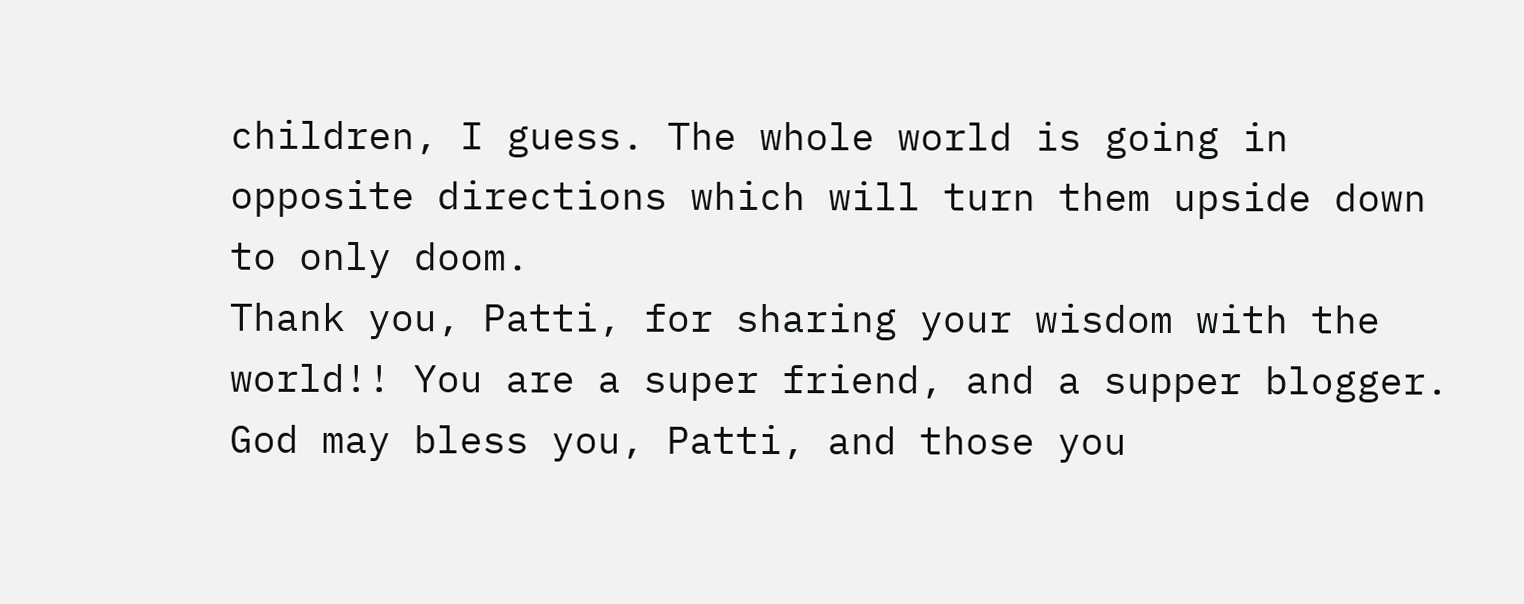children, I guess. The whole world is going in opposite directions which will turn them upside down to only doom.
Thank you, Patti, for sharing your wisdom with the world!! You are a super friend, and a supper blogger.
God may bless you, Patti, and those you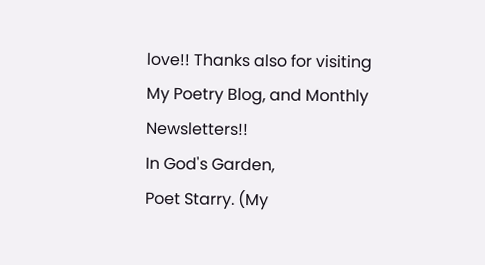love!! Thanks also for visiting My Poetry Blog, and Monthly Newsletters!!
In God's Garden,
Poet Starry. (My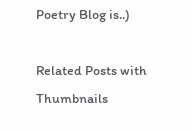Poetry Blog is..)

Related Posts with Thumbnails